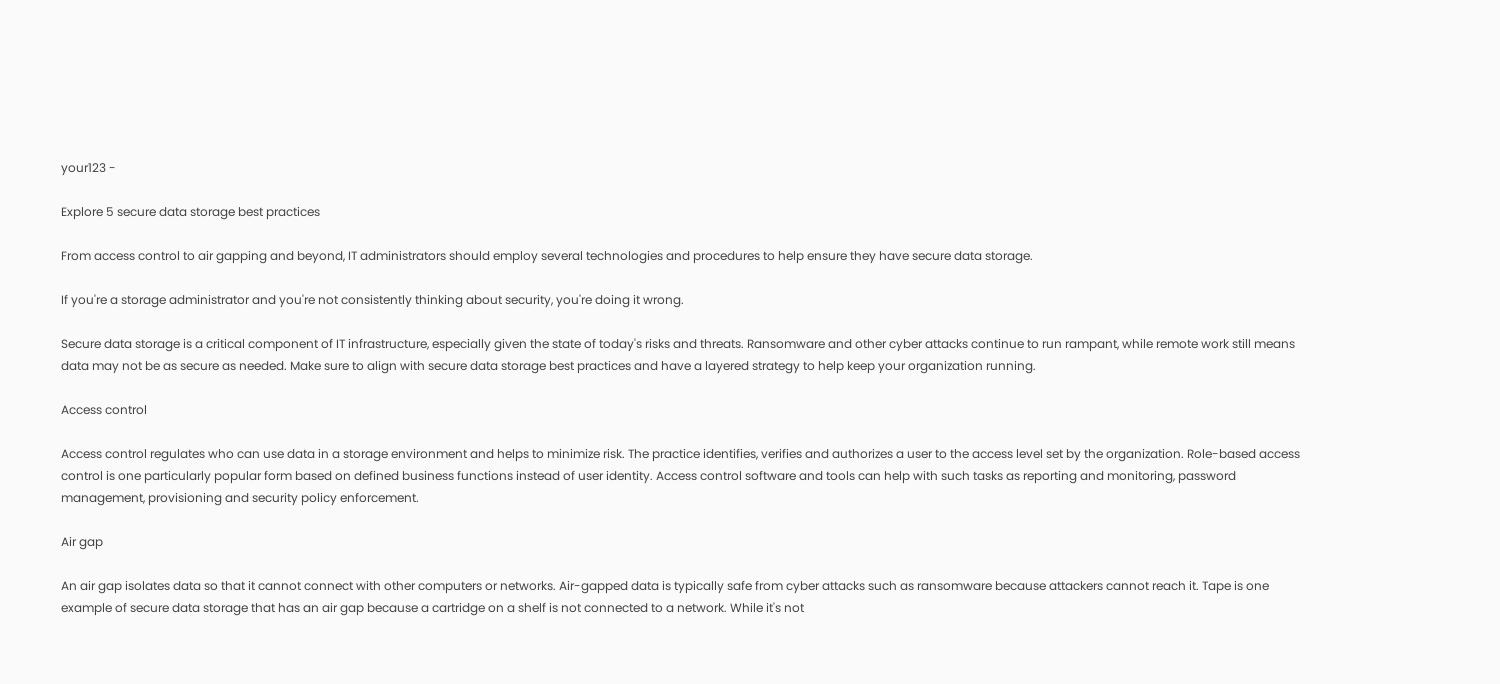your123 -

Explore 5 secure data storage best practices

From access control to air gapping and beyond, IT administrators should employ several technologies and procedures to help ensure they have secure data storage.

If you're a storage administrator and you're not consistently thinking about security, you're doing it wrong.

Secure data storage is a critical component of IT infrastructure, especially given the state of today's risks and threats. Ransomware and other cyber attacks continue to run rampant, while remote work still means data may not be as secure as needed. Make sure to align with secure data storage best practices and have a layered strategy to help keep your organization running.

Access control

Access control regulates who can use data in a storage environment and helps to minimize risk. The practice identifies, verifies and authorizes a user to the access level set by the organization. Role-based access control is one particularly popular form based on defined business functions instead of user identity. Access control software and tools can help with such tasks as reporting and monitoring, password management, provisioning and security policy enforcement.

Air gap

An air gap isolates data so that it cannot connect with other computers or networks. Air-gapped data is typically safe from cyber attacks such as ransomware because attackers cannot reach it. Tape is one example of secure data storage that has an air gap because a cartridge on a shelf is not connected to a network. While it's not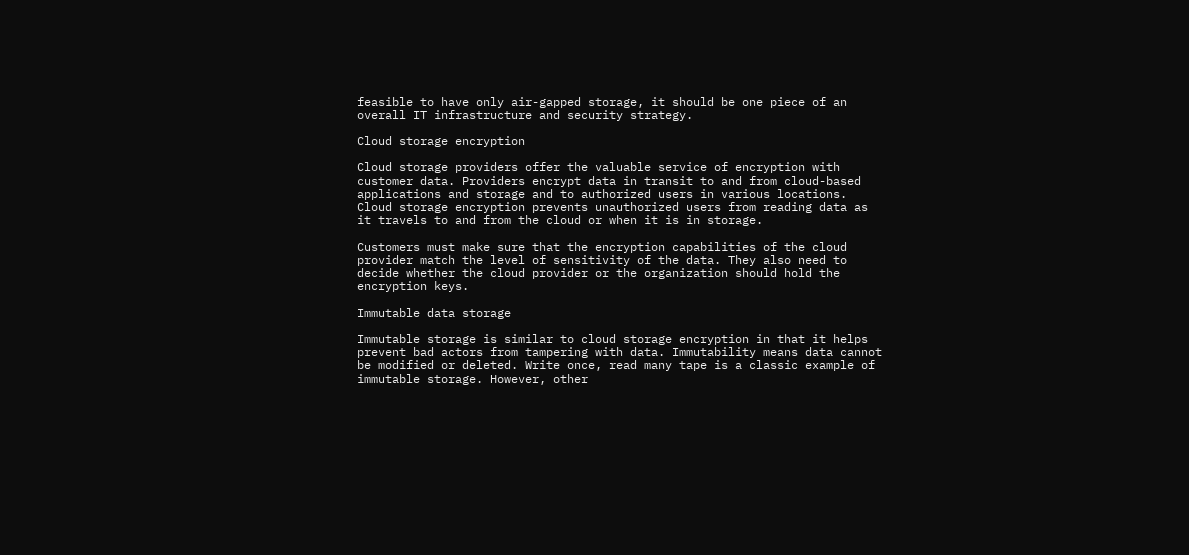feasible to have only air-gapped storage, it should be one piece of an overall IT infrastructure and security strategy.

Cloud storage encryption

Cloud storage providers offer the valuable service of encryption with customer data. Providers encrypt data in transit to and from cloud-based applications and storage and to authorized users in various locations. Cloud storage encryption prevents unauthorized users from reading data as it travels to and from the cloud or when it is in storage.

Customers must make sure that the encryption capabilities of the cloud provider match the level of sensitivity of the data. They also need to decide whether the cloud provider or the organization should hold the encryption keys.

Immutable data storage

Immutable storage is similar to cloud storage encryption in that it helps prevent bad actors from tampering with data. Immutability means data cannot be modified or deleted. Write once, read many tape is a classic example of immutable storage. However, other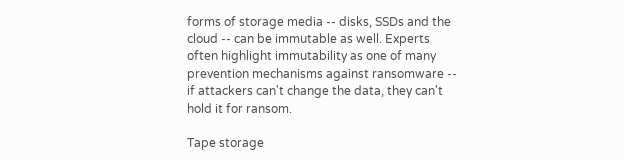forms of storage media -- disks, SSDs and the cloud -- can be immutable as well. Experts often highlight immutability as one of many prevention mechanisms against ransomware -- if attackers can't change the data, they can't hold it for ransom.

Tape storage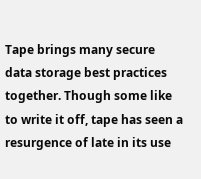Tape brings many secure data storage best practices together. Though some like to write it off, tape has seen a resurgence of late in its use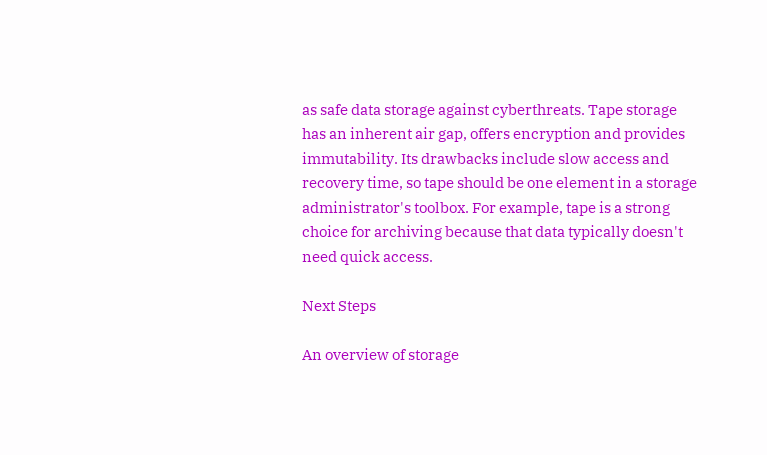as safe data storage against cyberthreats. Tape storage has an inherent air gap, offers encryption and provides immutability. Its drawbacks include slow access and recovery time, so tape should be one element in a storage administrator's toolbox. For example, tape is a strong choice for archiving because that data typically doesn't need quick access.

Next Steps

An overview of storage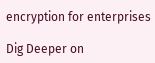encryption for enterprises

Dig Deeper on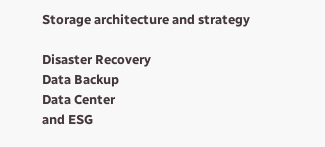Storage architecture and strategy

Disaster Recovery
Data Backup
Data Center
and ESG